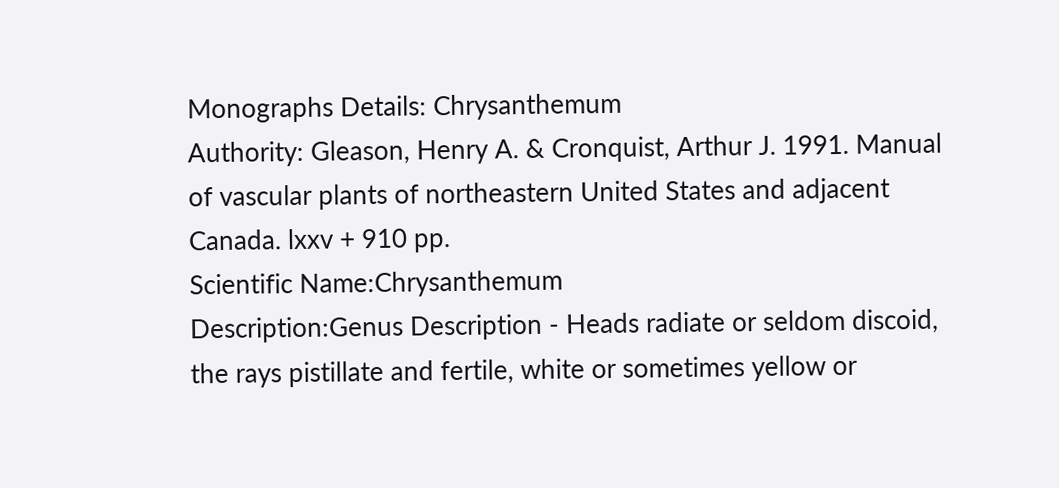Monographs Details: Chrysanthemum
Authority: Gleason, Henry A. & Cronquist, Arthur J. 1991. Manual of vascular plants of northeastern United States and adjacent Canada. lxxv + 910 pp.
Scientific Name:Chrysanthemum
Description:Genus Description - Heads radiate or seldom discoid, the rays pistillate and fertile, white or sometimes yellow or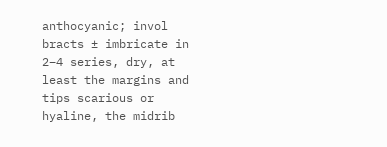anthocyanic; invol bracts ± imbricate in 2–4 series, dry, at least the margins and tips scarious or hyaline, the midrib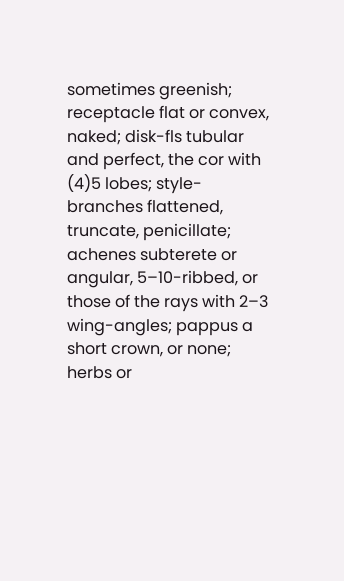sometimes greenish; receptacle flat or convex, naked; disk-fls tubular and perfect, the cor with (4)5 lobes; style-branches flattened, truncate, penicillate; achenes subterete or angular, 5–10-ribbed, or those of the rays with 2–3 wing-angles; pappus a short crown, or none; herbs or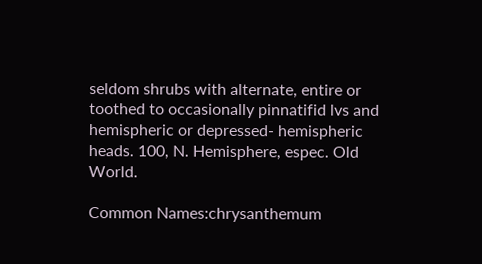seldom shrubs with alternate, entire or toothed to occasionally pinnatifid lvs and hemispheric or depressed- hemispheric heads. 100, N. Hemisphere, espec. Old World.

Common Names:chrysanthemum